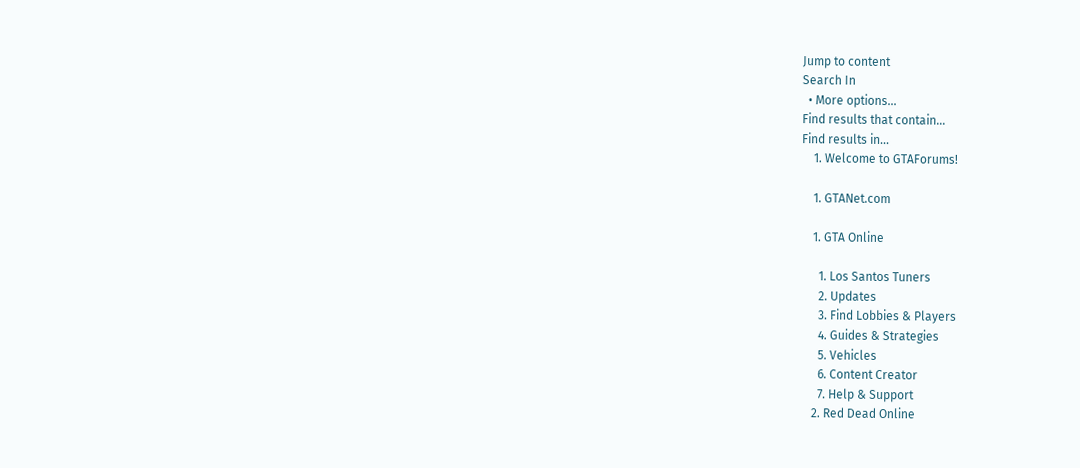Jump to content
Search In
  • More options...
Find results that contain...
Find results in...
    1. Welcome to GTAForums!

    1. GTANet.com

    1. GTA Online

      1. Los Santos Tuners
      2. Updates
      3. Find Lobbies & Players
      4. Guides & Strategies
      5. Vehicles
      6. Content Creator
      7. Help & Support
    2. Red Dead Online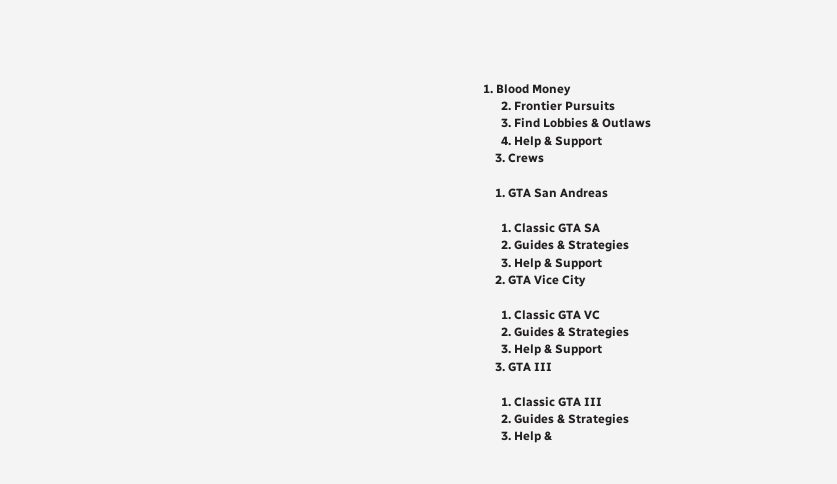1. Blood Money
      2. Frontier Pursuits
      3. Find Lobbies & Outlaws
      4. Help & Support
    3. Crews

    1. GTA San Andreas

      1. Classic GTA SA
      2. Guides & Strategies
      3. Help & Support
    2. GTA Vice City

      1. Classic GTA VC
      2. Guides & Strategies
      3. Help & Support
    3. GTA III

      1. Classic GTA III
      2. Guides & Strategies
      3. Help &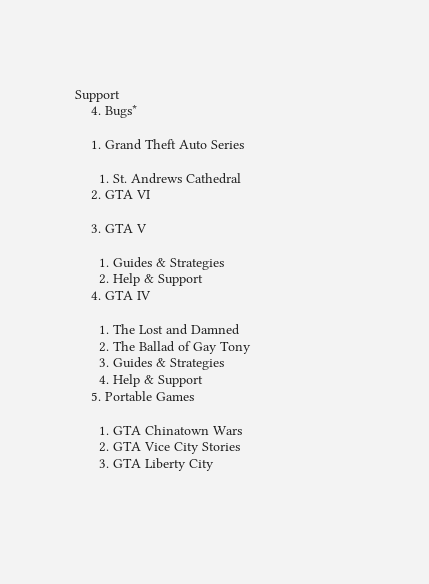Support
    4. Bugs*

    1. Grand Theft Auto Series

      1. St. Andrews Cathedral
    2. GTA VI

    3. GTA V

      1. Guides & Strategies
      2. Help & Support
    4. GTA IV

      1. The Lost and Damned
      2. The Ballad of Gay Tony
      3. Guides & Strategies
      4. Help & Support
    5. Portable Games

      1. GTA Chinatown Wars
      2. GTA Vice City Stories
      3. GTA Liberty City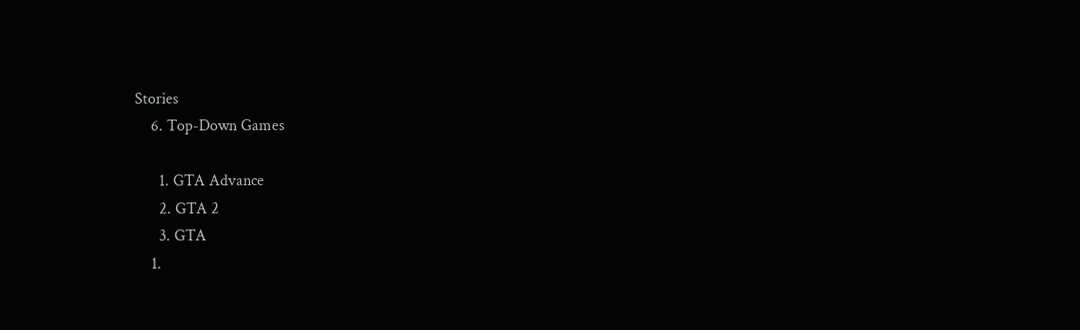Stories
    6. Top-Down Games

      1. GTA Advance
      2. GTA 2
      3. GTA
    1.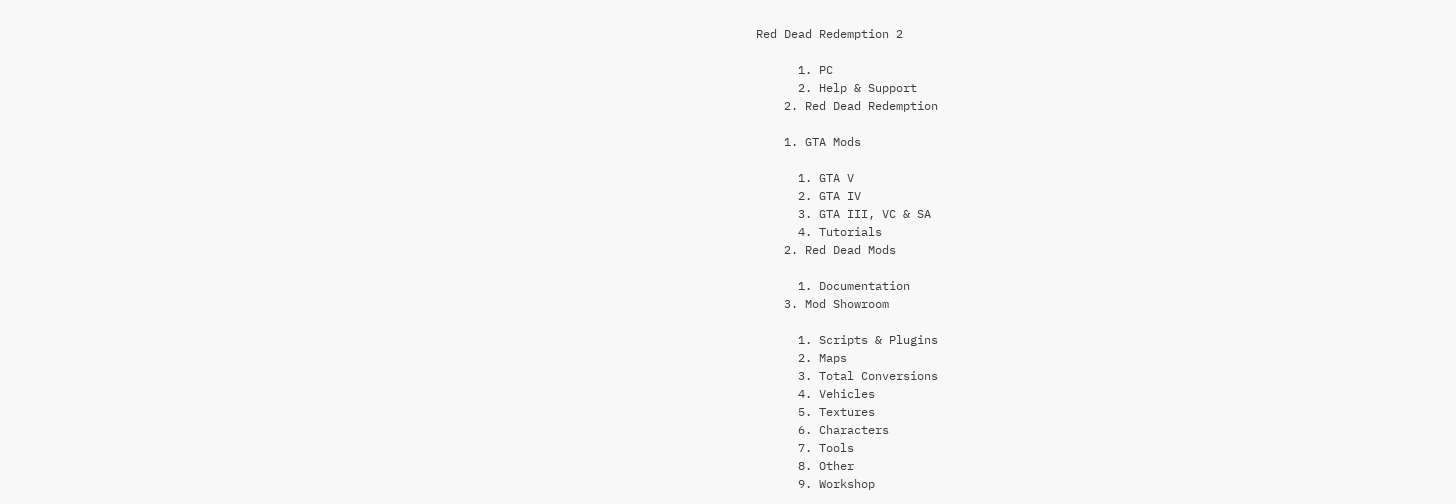Red Dead Redemption 2

      1. PC
      2. Help & Support
    2. Red Dead Redemption

    1. GTA Mods

      1. GTA V
      2. GTA IV
      3. GTA III, VC & SA
      4. Tutorials
    2. Red Dead Mods

      1. Documentation
    3. Mod Showroom

      1. Scripts & Plugins
      2. Maps
      3. Total Conversions
      4. Vehicles
      5. Textures
      6. Characters
      7. Tools
      8. Other
      9. Workshop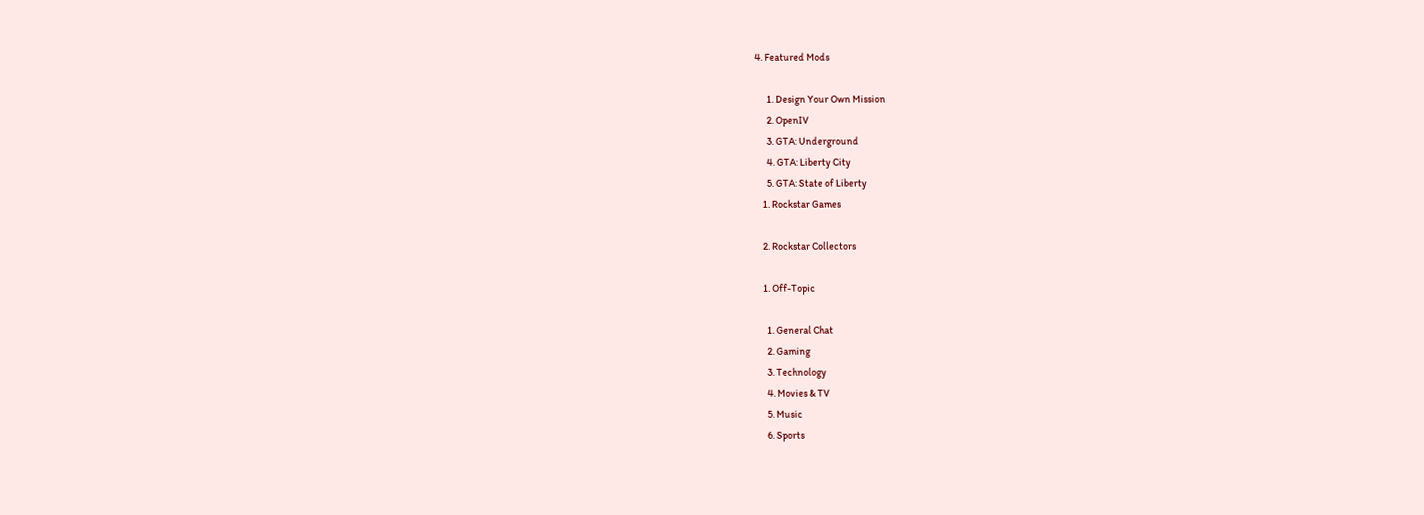4. Featured Mods

      1. Design Your Own Mission
      2. OpenIV
      3. GTA: Underground
      4. GTA: Liberty City
      5. GTA: State of Liberty
    1. Rockstar Games

    2. Rockstar Collectors

    1. Off-Topic

      1. General Chat
      2. Gaming
      3. Technology
      4. Movies & TV
      5. Music
      6. Sports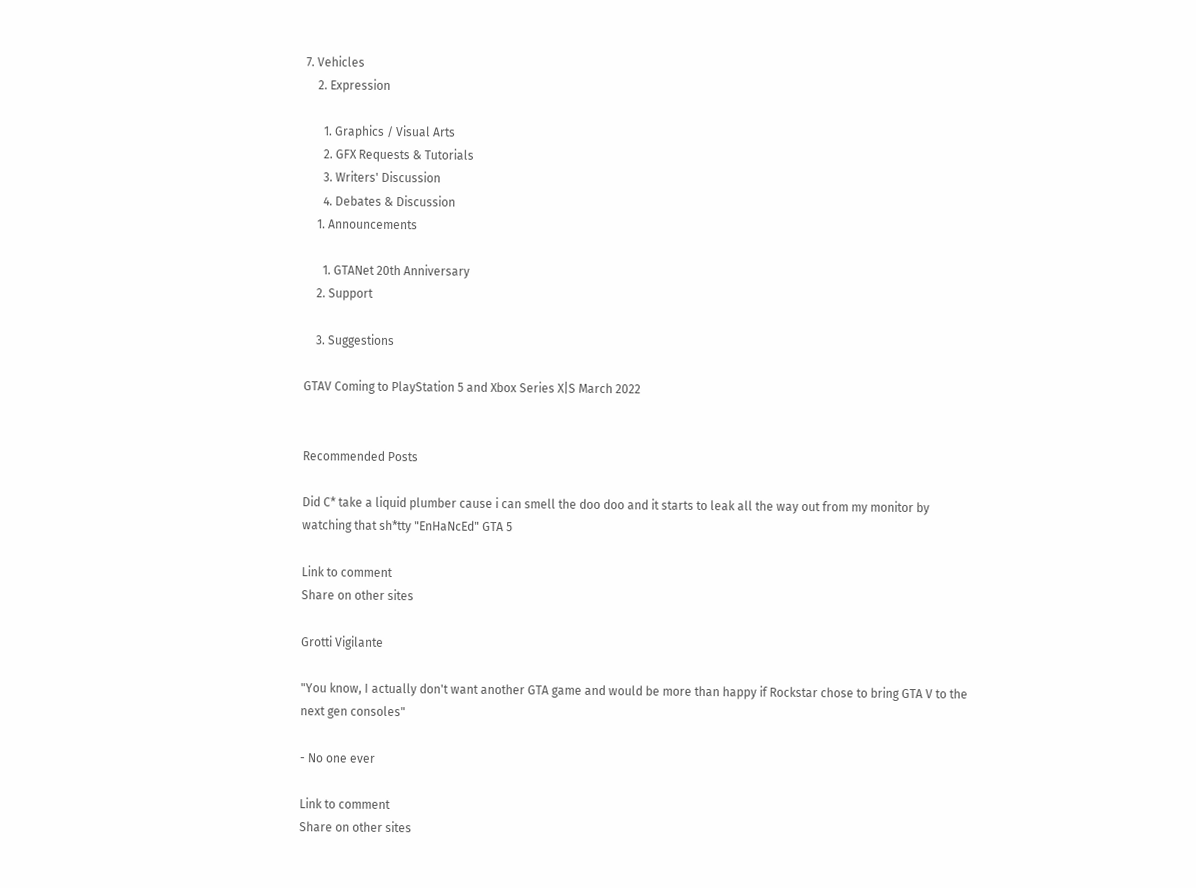7. Vehicles
    2. Expression

      1. Graphics / Visual Arts
      2. GFX Requests & Tutorials
      3. Writers' Discussion
      4. Debates & Discussion
    1. Announcements

      1. GTANet 20th Anniversary
    2. Support

    3. Suggestions

GTAV Coming to PlayStation 5 and Xbox Series X|S March 2022


Recommended Posts

Did C* take a liquid plumber cause i can smell the doo doo and it starts to leak all the way out from my monitor by watching that sh*tty "EnHaNcEd" GTA 5

Link to comment
Share on other sites

Grotti Vigilante

"You know, I actually don't want another GTA game and would be more than happy if Rockstar chose to bring GTA V to the next gen consoles"

- No one ever

Link to comment
Share on other sites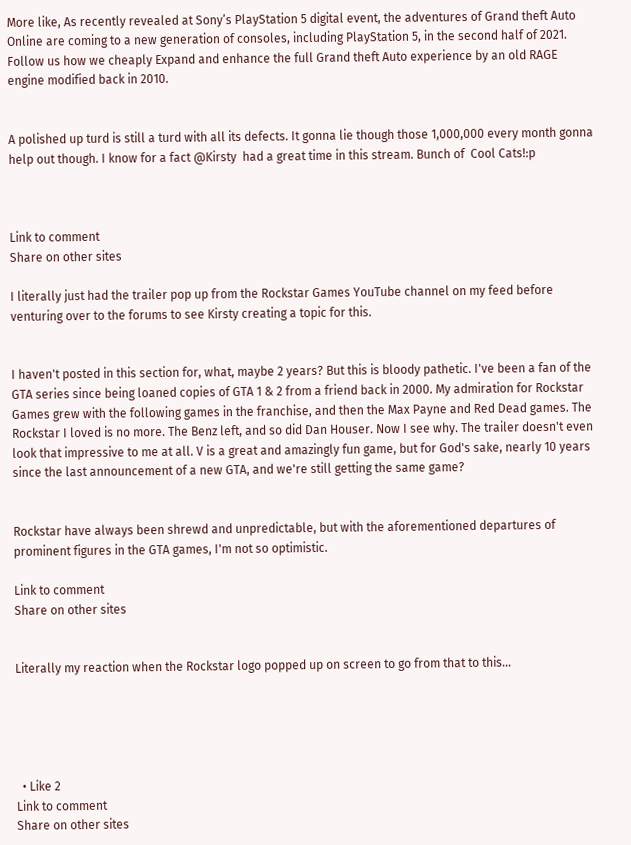More like, As recently revealed at Sony’s PlayStation 5 digital event, the adventures of Grand theft Auto Online are coming to a new generation of consoles, including PlayStation 5, in the second half of 2021. Follow us how we cheaply Expand and enhance the full Grand theft Auto experience by an old RAGE engine modified back in 2010.


A polished up turd is still a turd with all its defects. It gonna lie though those 1,000,000 every month gonna help out though. I know for a fact @Kirsty  had a great time in this stream. Bunch of  Cool Cats!:p



Link to comment
Share on other sites

I literally just had the trailer pop up from the Rockstar Games YouTube channel on my feed before venturing over to the forums to see Kirsty creating a topic for this.


I haven't posted in this section for, what, maybe 2 years? But this is bloody pathetic. I've been a fan of the GTA series since being loaned copies of GTA 1 & 2 from a friend back in 2000. My admiration for Rockstar Games grew with the following games in the franchise, and then the Max Payne and Red Dead games. The Rockstar I loved is no more. The Benz left, and so did Dan Houser. Now I see why. The trailer doesn't even look that impressive to me at all. V is a great and amazingly fun game, but for God's sake, nearly 10 years since the last announcement of a new GTA, and we're still getting the same game?


Rockstar have always been shrewd and unpredictable, but with the aforementioned departures of prominent figures in the GTA games, I'm not so optimistic.

Link to comment
Share on other sites


Literally my reaction when the Rockstar logo popped up on screen to go from that to this...





  • Like 2
Link to comment
Share on other sites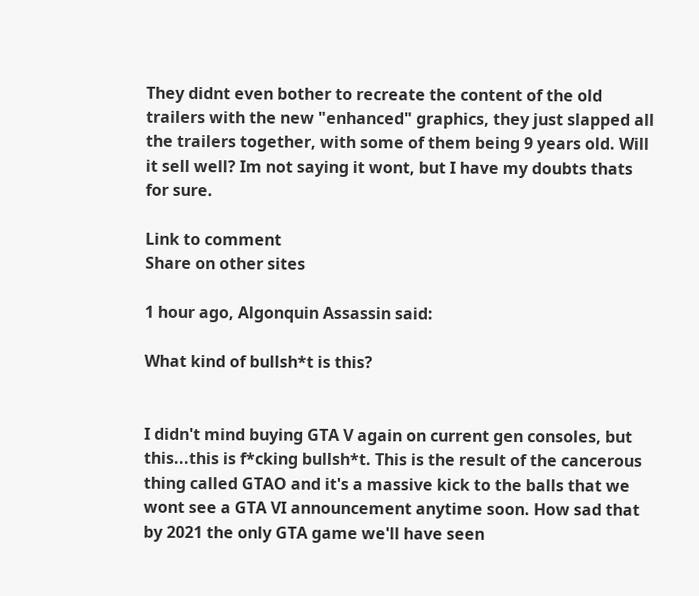They didnt even bother to recreate the content of the old trailers with the new "enhanced" graphics, they just slapped all the trailers together, with some of them being 9 years old. Will it sell well? Im not saying it wont, but I have my doubts thats for sure.

Link to comment
Share on other sites

1 hour ago, Algonquin Assassin said:

What kind of bullsh*t is this?


I didn't mind buying GTA V again on current gen consoles, but this...this is f*cking bullsh*t. This is the result of the cancerous thing called GTAO and it's a massive kick to the balls that we wont see a GTA VI announcement anytime soon. How sad that by 2021 the only GTA game we'll have seen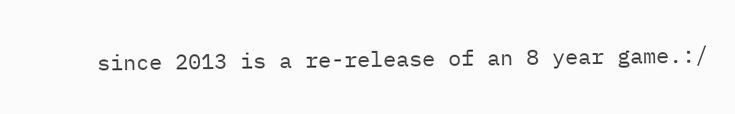since 2013 is a re-release of an 8 year game.:/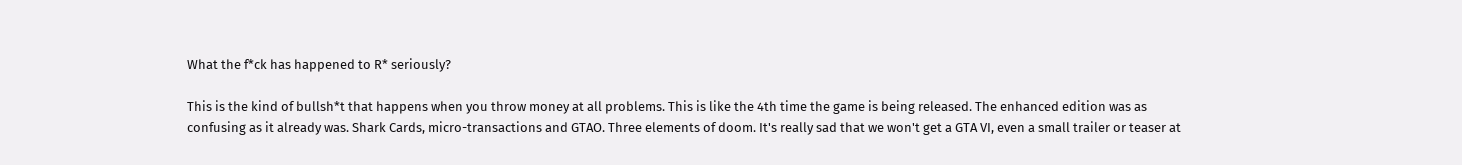What the f*ck has happened to R* seriously?

This is the kind of bullsh*t that happens when you throw money at all problems. This is like the 4th time the game is being released. The enhanced edition was as confusing as it already was. Shark Cards, micro-transactions and GTAO. Three elements of doom. It's really sad that we won't get a GTA VI, even a small trailer or teaser at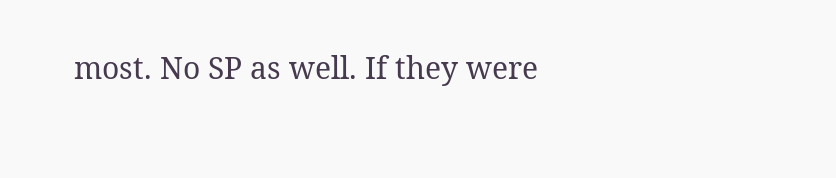most. No SP as well. If they were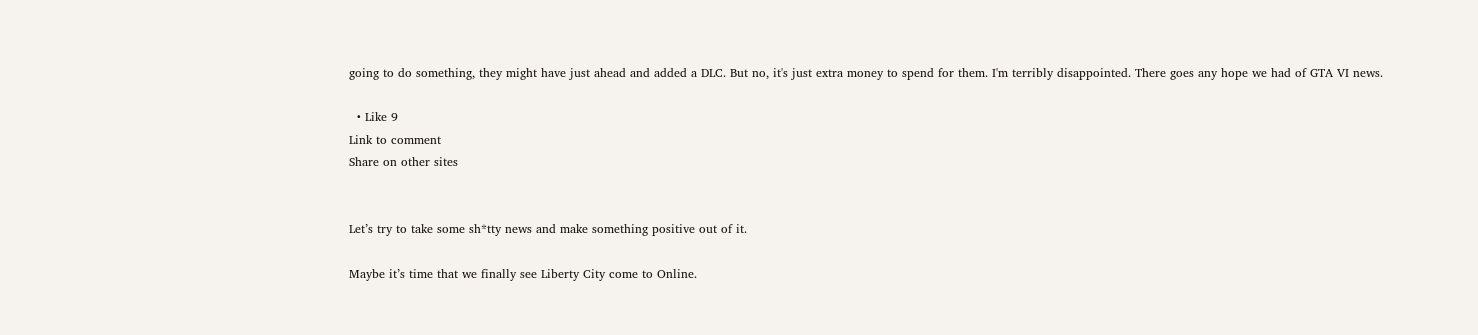going to do something, they might have just ahead and added a DLC. But no, it's just extra money to spend for them. I'm terribly disappointed. There goes any hope we had of GTA VI news.

  • Like 9
Link to comment
Share on other sites


Let’s try to take some sh*tty news and make something positive out of it.

Maybe it’s time that we finally see Liberty City come to Online.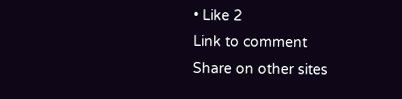• Like 2
Link to comment
Share on other sites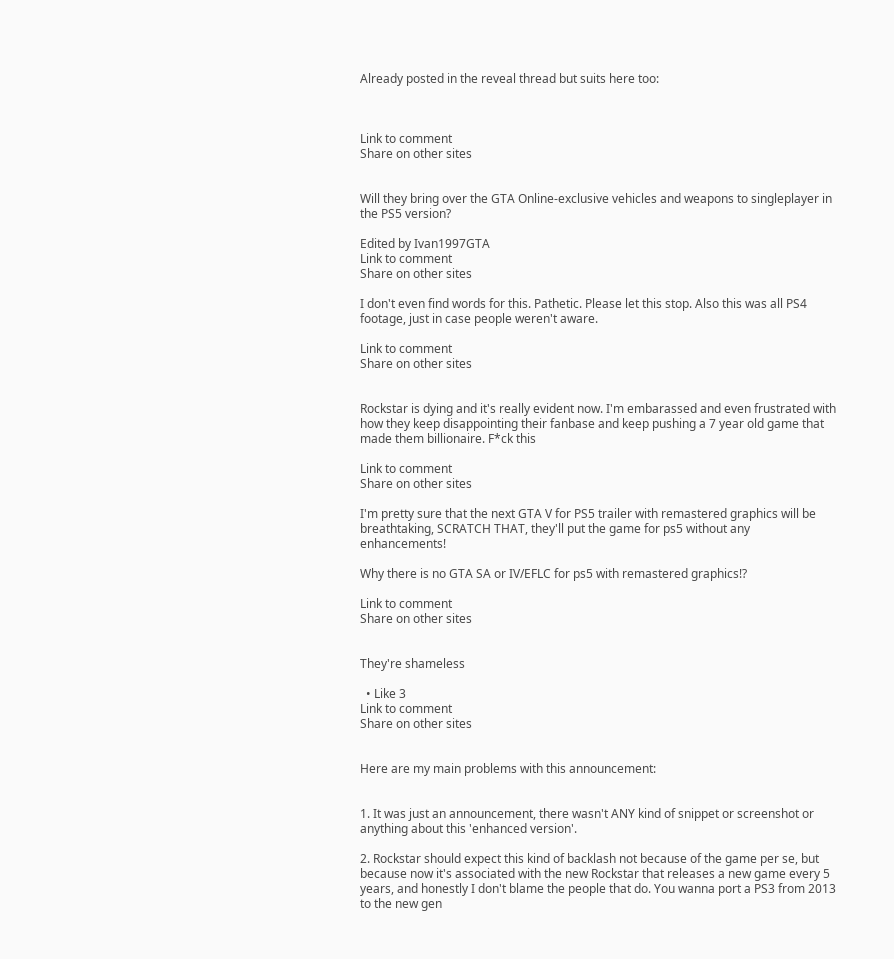Already posted in the reveal thread but suits here too:



Link to comment
Share on other sites


Will they bring over the GTA Online-exclusive vehicles and weapons to singleplayer in the PS5 version?

Edited by Ivan1997GTA
Link to comment
Share on other sites

I don't even find words for this. Pathetic. Please let this stop. Also this was all PS4 footage, just in case people weren't aware.

Link to comment
Share on other sites


Rockstar is dying and it's really evident now. I'm embarassed and even frustrated with how they keep disappointing their fanbase and keep pushing a 7 year old game that made them billionaire. F*ck this

Link to comment
Share on other sites

I'm pretty sure that the next GTA V for PS5 trailer with remastered graphics will be breathtaking, SCRATCH THAT, they'll put the game for ps5 without any enhancements!

Why there is no GTA SA or IV/EFLC for ps5 with remastered graphics!?

Link to comment
Share on other sites


They're shameless

  • Like 3
Link to comment
Share on other sites


Here are my main problems with this announcement:


1. It was just an announcement, there wasn't ANY kind of snippet or screenshot or anything about this 'enhanced version'.

2. Rockstar should expect this kind of backlash not because of the game per se, but because now it's associated with the new Rockstar that releases a new game every 5 years, and honestly I don't blame the people that do. You wanna port a PS3 from 2013 to the new gen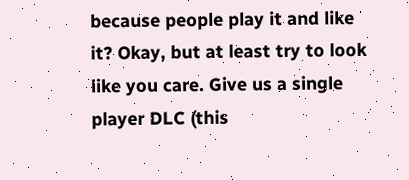because people play it and like it? Okay, but at least try to look like you care. Give us a single player DLC (this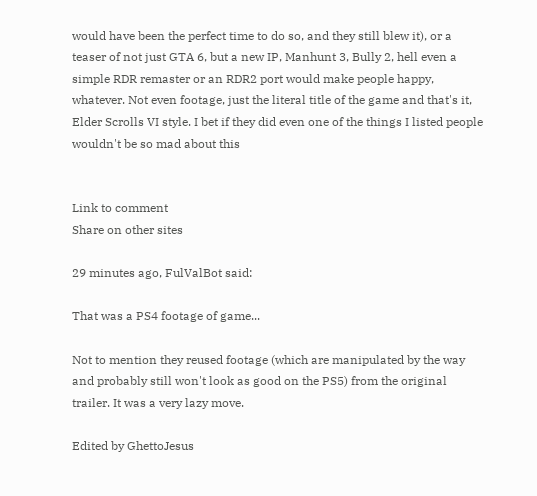would have been the perfect time to do so, and they still blew it), or a teaser of not just GTA 6, but a new IP, Manhunt 3, Bully 2, hell even a simple RDR remaster or an RDR2 port would make people happy, whatever. Not even footage, just the literal title of the game and that's it, Elder Scrolls VI style. I bet if they did even one of the things I listed people wouldn't be so mad about this


Link to comment
Share on other sites

29 minutes ago, FulValBot said:

That was a PS4 footage of game...

Not to mention they reused footage (which are manipulated by the way and probably still won't look as good on the PS5) from the original trailer. It was a very lazy move.

Edited by GhettoJesus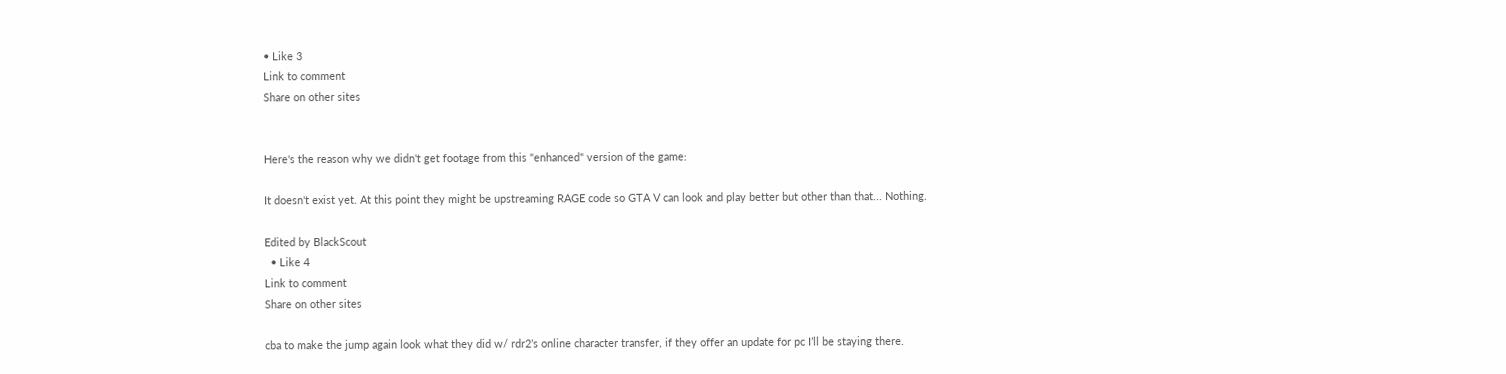• Like 3
Link to comment
Share on other sites


Here's the reason why we didn't get footage from this "enhanced" version of the game:

It doesn't exist yet. At this point they might be upstreaming RAGE code so GTA V can look and play better but other than that... Nothing.

Edited by BlackScout
  • Like 4
Link to comment
Share on other sites

cba to make the jump again look what they did w/ rdr2’s online character transfer, if they offer an update for pc I’ll be staying there.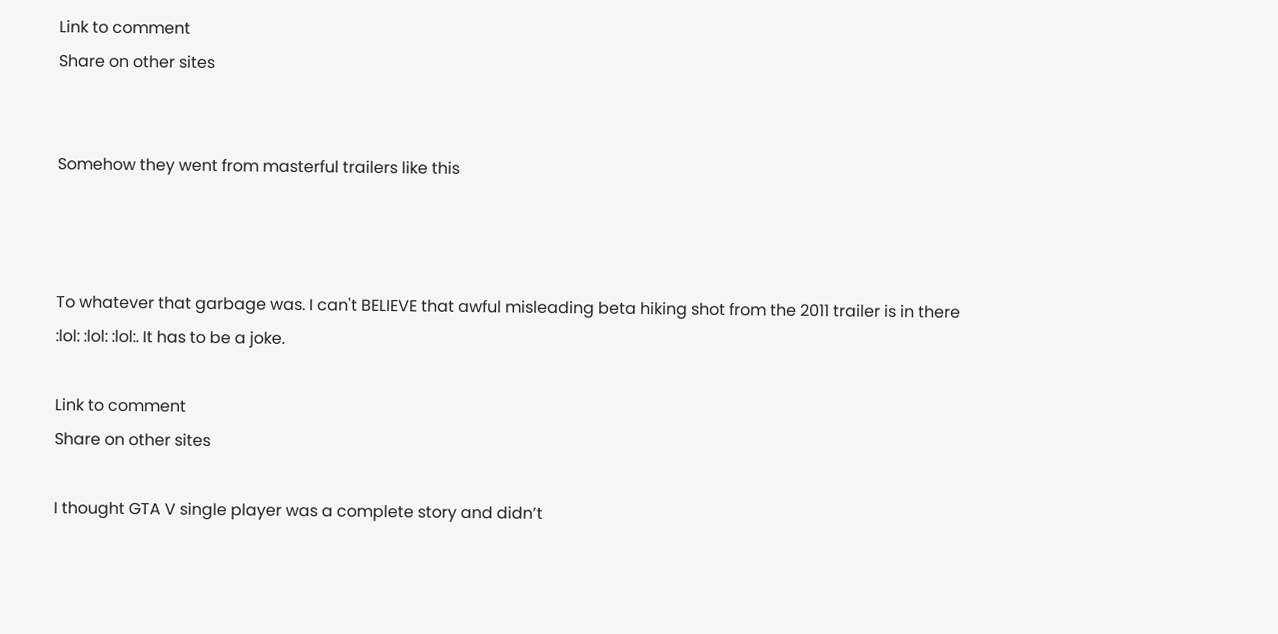Link to comment
Share on other sites


Somehow they went from masterful trailers like this



To whatever that garbage was. I can't BELIEVE that awful misleading beta hiking shot from the 2011 trailer is in there :lol: :lol: :lol:. It has to be a joke.

Link to comment
Share on other sites

I thought GTA V single player was a complete story and didn’t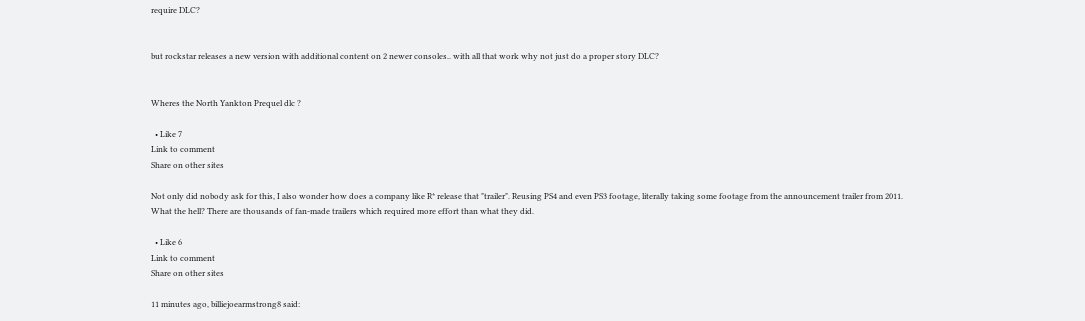require DLC?


but rockstar releases a new version with additional content on 2 newer consoles.. with all that work why not just do a proper story DLC?


Wheres the North Yankton Prequel dlc ?

  • Like 7
Link to comment
Share on other sites

Not only did nobody ask for this, I also wonder how does a company like R* release that "trailer". Reusing PS4 and even PS3 footage, literally taking some footage from the announcement trailer from 2011. What the hell? There are thousands of fan-made trailers which required more effort than what they did.

  • Like 6
Link to comment
Share on other sites

11 minutes ago, billiejoearmstrong8 said: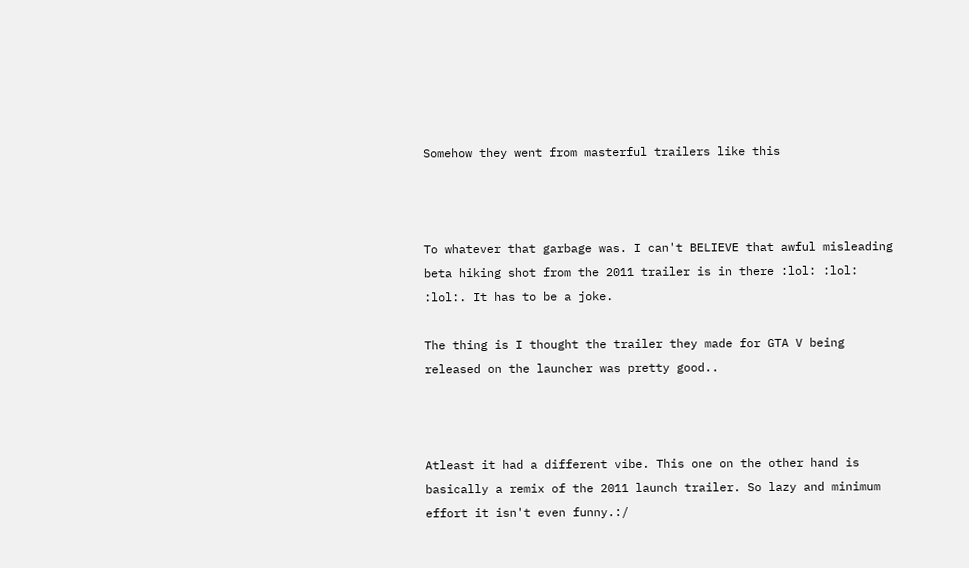Somehow they went from masterful trailers like this



To whatever that garbage was. I can't BELIEVE that awful misleading beta hiking shot from the 2011 trailer is in there :lol: :lol: :lol:. It has to be a joke.

The thing is I thought the trailer they made for GTA V being released on the launcher was pretty good..



Atleast it had a different vibe. This one on the other hand is basically a remix of the 2011 launch trailer. So lazy and minimum effort it isn't even funny.:/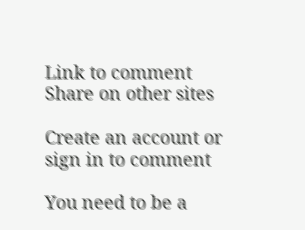Link to comment
Share on other sites

Create an account or sign in to comment

You need to be a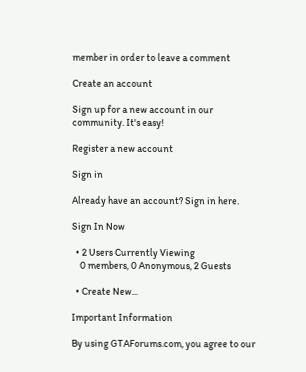member in order to leave a comment

Create an account

Sign up for a new account in our community. It's easy!

Register a new account

Sign in

Already have an account? Sign in here.

Sign In Now

  • 2 Users Currently Viewing
    0 members, 0 Anonymous, 2 Guests

  • Create New...

Important Information

By using GTAForums.com, you agree to our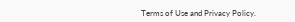Terms of Use and Privacy Policy.